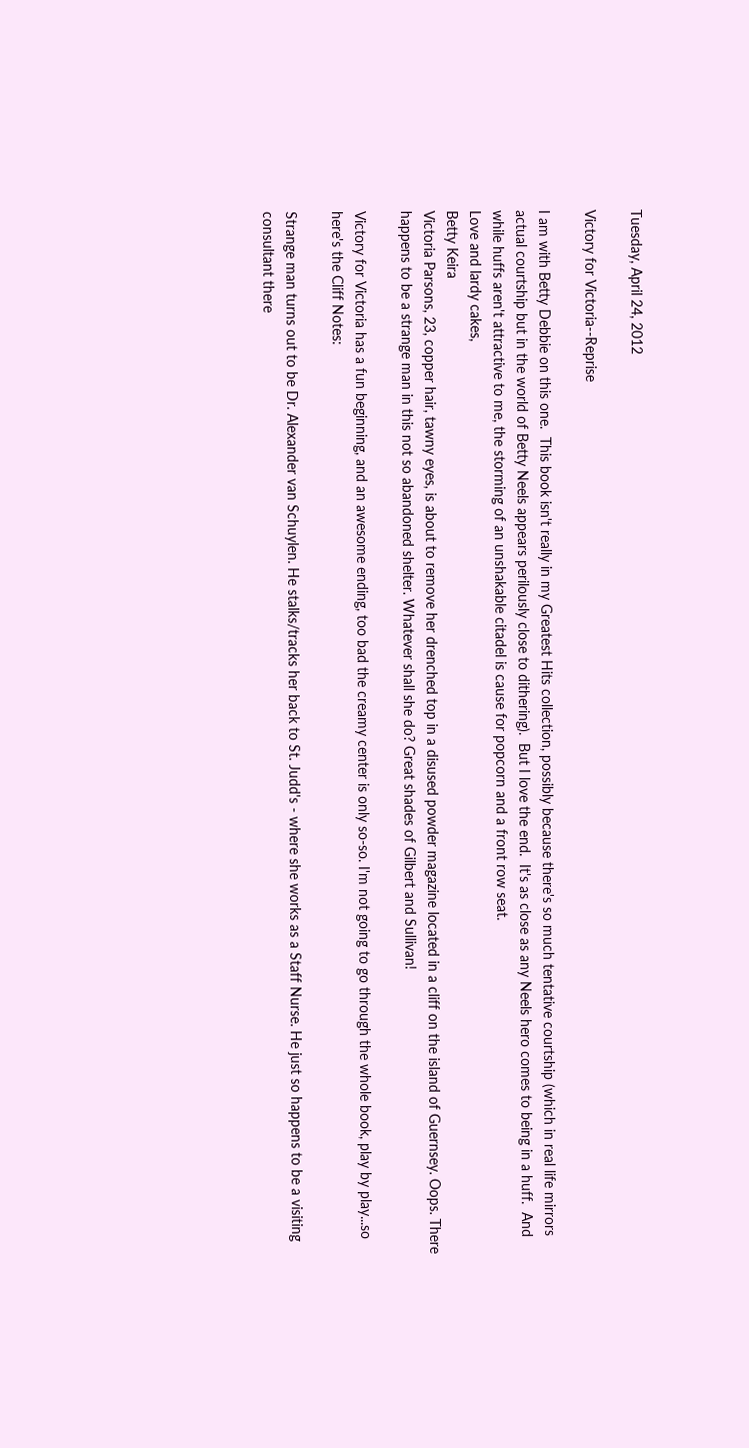Tuesday, April 24, 2012

Victory for Victoria--Reprise

I am with Betty Debbie on this one.  This book isn't really in my Greatest Hits collection, possibly because there's so much tentative courtship (which in real life mirrors actual courtship but in the world of Betty Neels appears perilously close to dithering).  But I love the end.  It's as close as any Neels hero comes to being in a huff.  And while huffs aren't attractive to me, the storming of an unshakable citadel is cause for popcorn and a front row seat.
Love and lardy cakes,
Betty Keira
Victoria Parsons, 23, copper hair, tawny eyes, is about to remove her drenched top in a disused powder magazine located in a cliff on the island of Guernsey. Oops. There happens to be a strange man in this not so abandoned shelter. Whatever shall she do? Great shades of Gilbert and Sullivan!

Victory for Victoria has a fun beginning, and an awesome ending, too bad the creamy center is only so-so. I'm not going to go through the whole book, play by play...so here's the Cliff Notes:

Strange man turns out to be Dr. Alexander van Schuylen. He stalks/tracks her back to St. Judd's - where she works as a Staff Nurse. He just so happens to be a visiting consultant there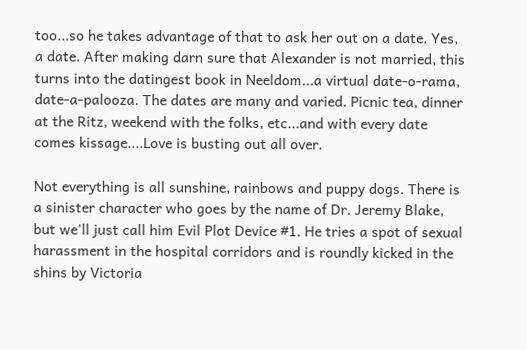too...so he takes advantage of that to ask her out on a date. Yes, a date. After making darn sure that Alexander is not married, this turns into the datingest book in Neeldom...a virtual date-o-rama, date-a-palooza. The dates are many and varied. Picnic tea, dinner at the Ritz, weekend with the folks, etc...and with every date comes kissage....Love is busting out all over.

Not everything is all sunshine, rainbows and puppy dogs. There is a sinister character who goes by the name of Dr. Jeremy Blake, but we'll just call him Evil Plot Device #1. He tries a spot of sexual harassment in the hospital corridors and is roundly kicked in the shins by Victoria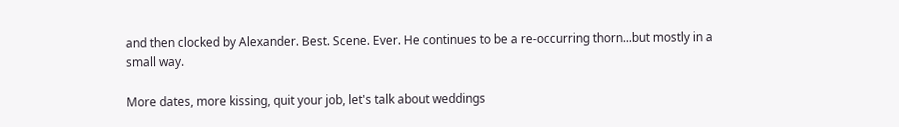and then clocked by Alexander. Best. Scene. Ever. He continues to be a re-occurring thorn...but mostly in a small way.

More dates, more kissing, quit your job, let's talk about weddings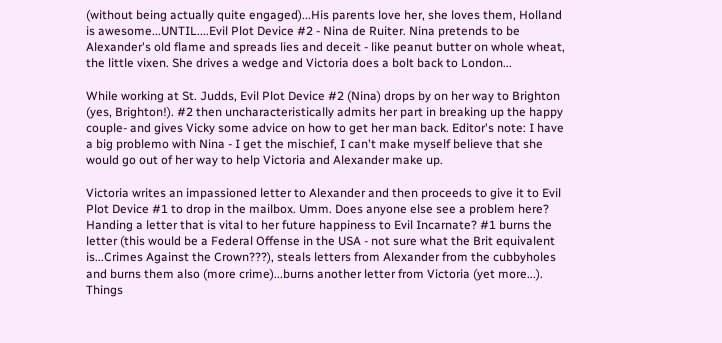(without being actually quite engaged)...His parents love her, she loves them, Holland is awesome...UNTIL....Evil Plot Device #2 - Nina de Ruiter. Nina pretends to be Alexander's old flame and spreads lies and deceit - like peanut butter on whole wheat, the little vixen. She drives a wedge and Victoria does a bolt back to London...

While working at St. Judds, Evil Plot Device #2 (Nina) drops by on her way to Brighton (yes, Brighton!). #2 then uncharacteristically admits her part in breaking up the happy couple- and gives Vicky some advice on how to get her man back. Editor's note: I have a big problemo with Nina - I get the mischief, I can't make myself believe that she would go out of her way to help Victoria and Alexander make up.

Victoria writes an impassioned letter to Alexander and then proceeds to give it to Evil Plot Device #1 to drop in the mailbox. Umm. Does anyone else see a problem here? Handing a letter that is vital to her future happiness to Evil Incarnate? #1 burns the letter (this would be a Federal Offense in the USA - not sure what the Brit equivalent is...Crimes Against the Crown???), steals letters from Alexander from the cubbyholes and burns them also (more crime)...burns another letter from Victoria (yet more...). Things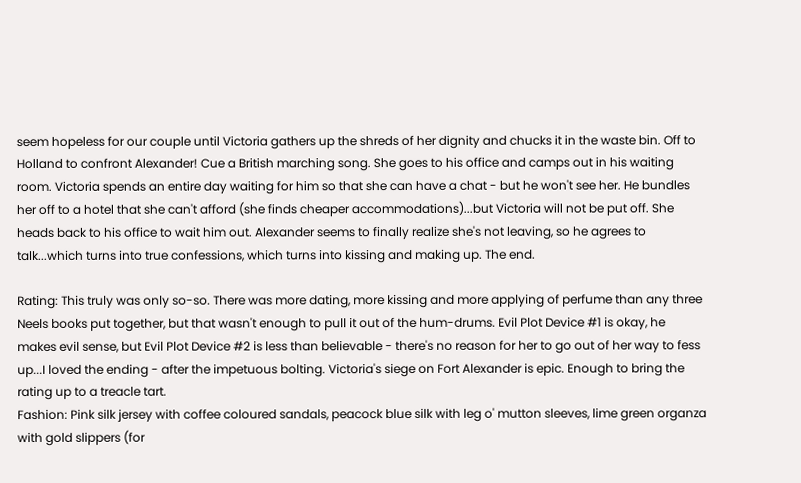seem hopeless for our couple until Victoria gathers up the shreds of her dignity and chucks it in the waste bin. Off to Holland to confront Alexander! Cue a British marching song. She goes to his office and camps out in his waiting room. Victoria spends an entire day waiting for him so that she can have a chat - but he won't see her. He bundles her off to a hotel that she can't afford (she finds cheaper accommodations)...but Victoria will not be put off. She heads back to his office to wait him out. Alexander seems to finally realize she's not leaving, so he agrees to talk...which turns into true confessions, which turns into kissing and making up. The end.

Rating: This truly was only so-so. There was more dating, more kissing and more applying of perfume than any three Neels books put together, but that wasn't enough to pull it out of the hum-drums. Evil Plot Device #1 is okay, he makes evil sense, but Evil Plot Device #2 is less than believable - there's no reason for her to go out of her way to fess up...I loved the ending - after the impetuous bolting. Victoria's siege on Fort Alexander is epic. Enough to bring the rating up to a treacle tart.
Fashion: Pink silk jersey with coffee coloured sandals, peacock blue silk with leg o' mutton sleeves, lime green organza with gold slippers (for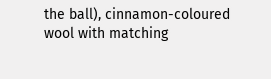the ball), cinnamon-coloured wool with matching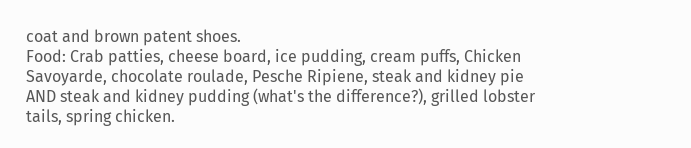coat and brown patent shoes.
Food: Crab patties, cheese board, ice pudding, cream puffs, Chicken Savoyarde, chocolate roulade, Pesche Ripiene, steak and kidney pie AND steak and kidney pudding (what's the difference?), grilled lobster tails, spring chicken.